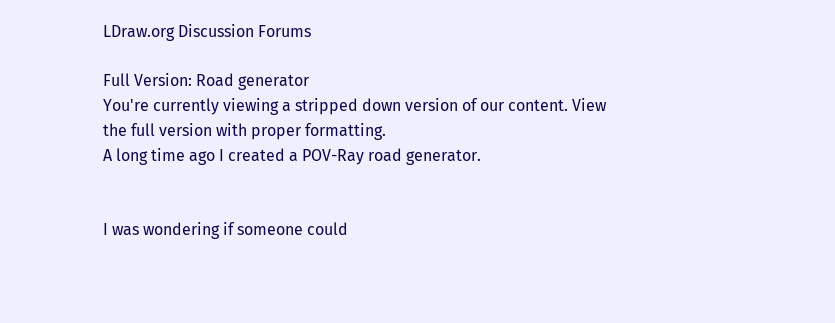LDraw.org Discussion Forums

Full Version: Road generator
You're currently viewing a stripped down version of our content. View the full version with proper formatting.
A long time ago I created a POV-Ray road generator.


I was wondering if someone could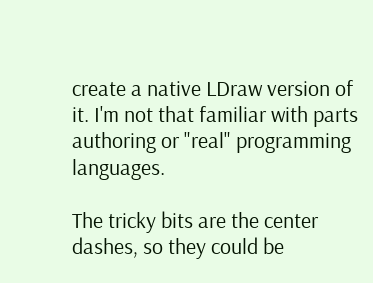create a native LDraw version of it. I'm not that familiar with parts authoring or "real" programming languages.

The tricky bits are the center dashes, so they could be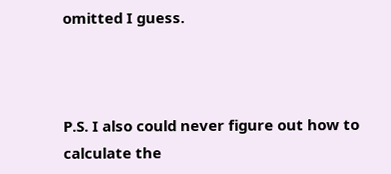omitted I guess.



P.S. I also could never figure out how to calculate the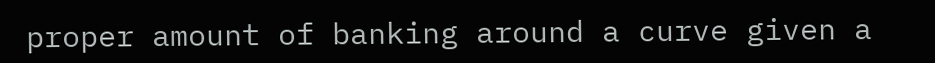proper amount of banking around a curve given a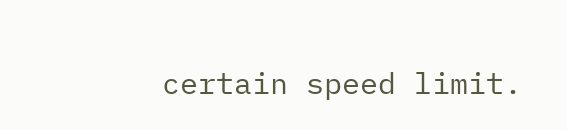certain speed limit.